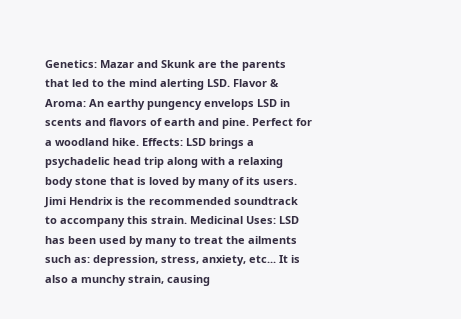Genetics: Mazar and Skunk are the parents that led to the mind alerting LSD. Flavor & Aroma: An earthy pungency envelops LSD in scents and flavors of earth and pine. Perfect for a woodland hike. Effects: LSD brings a psychadelic head trip along with a relaxing body stone that is loved by many of its users. Jimi Hendrix is the recommended soundtrack to accompany this strain. Medicinal Uses: LSD has been used by many to treat the ailments such as: depression, stress, anxiety, etc... It is also a munchy strain, causing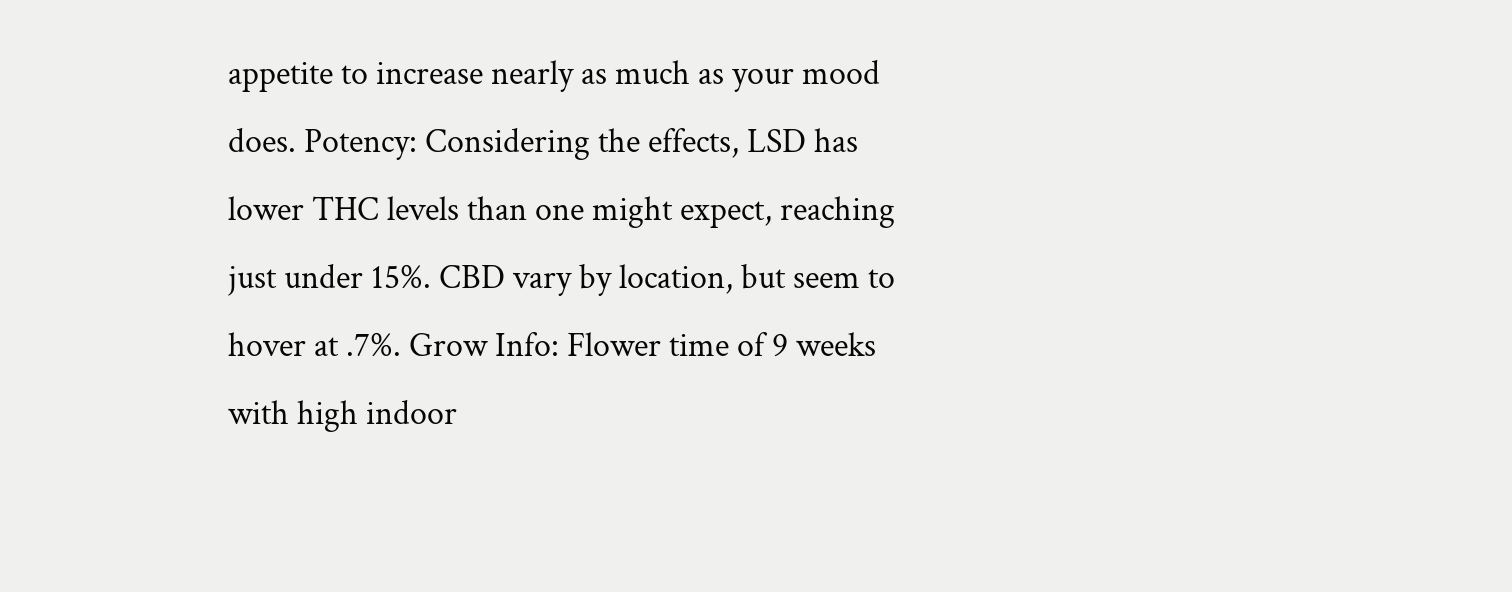appetite to increase nearly as much as your mood does. Potency: Considering the effects, LSD has lower THC levels than one might expect, reaching just under 15%. CBD vary by location, but seem to hover at .7%. Grow Info: Flower time of 9 weeks with high indoor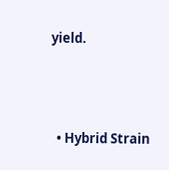yield.



  • Hybrid Strain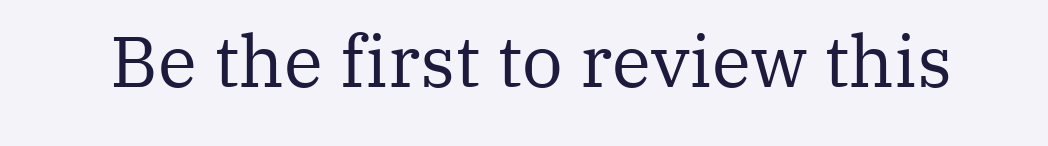Be the first to review this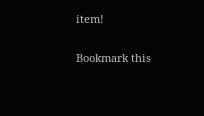item!

Bookmark this